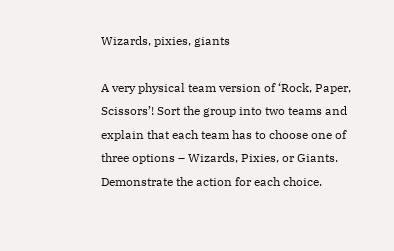Wizards, pixies, giants

A very physical team version of ‘Rock, Paper, Scissors’! Sort the group into two teams and explain that each team has to choose one of three options – Wizards, Pixies, or Giants. Demonstrate the action for each choice.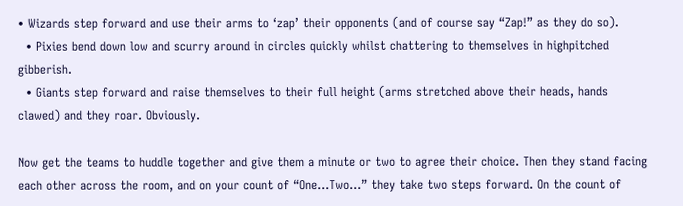• Wizards step forward and use their arms to ‘zap’ their opponents (and of course say “Zap!” as they do so).
  • Pixies bend down low and scurry around in circles quickly whilst chattering to themselves in highpitched gibberish.
  • Giants step forward and raise themselves to their full height (arms stretched above their heads, hands clawed) and they roar. Obviously.

Now get the teams to huddle together and give them a minute or two to agree their choice. Then they stand facing each other across the room, and on your count of “One…Two…” they take two steps forward. On the count of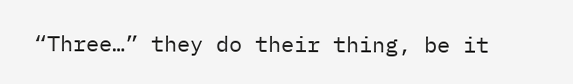“Three…” they do their thing, be it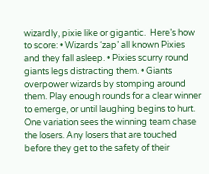wizardly, pixie like or gigantic.  Here’s how to score: • Wizards ‘zap’ all known Pixies and they fall asleep. • Pixies scurry round giants legs distracting them. • Giants overpower wizards by stomping around them. Play enough rounds for a clear winner to emerge, or until laughing begins to hurt. One variation sees the winning team chase the losers. Any losers that are touched before they get to the safety of their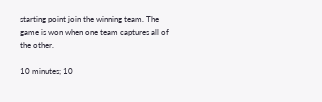starting point join the winning team. The game is won when one team captures all of the other.

10 minutes; 10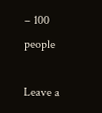– 100 people

Leave a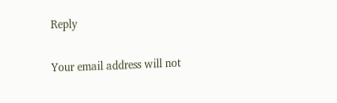Reply

Your email address will not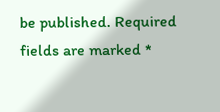be published. Required fields are marked *